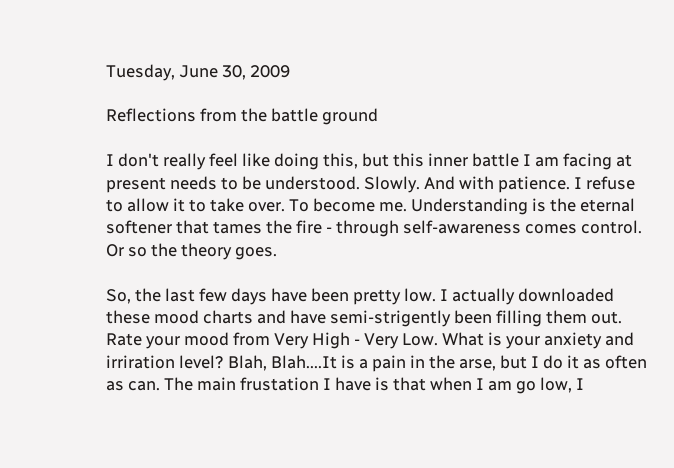Tuesday, June 30, 2009

Reflections from the battle ground

I don't really feel like doing this, but this inner battle I am facing at present needs to be understood. Slowly. And with patience. I refuse to allow it to take over. To become me. Understanding is the eternal softener that tames the fire - through self-awareness comes control. Or so the theory goes.

So, the last few days have been pretty low. I actually downloaded these mood charts and have semi-strigently been filling them out. Rate your mood from Very High - Very Low. What is your anxiety and irriration level? Blah, Blah....It is a pain in the arse, but I do it as often as can. The main frustation I have is that when I am go low, I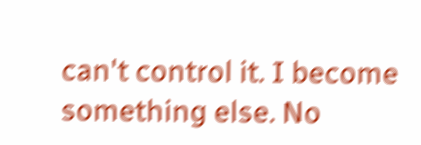can't control it. I become something else. No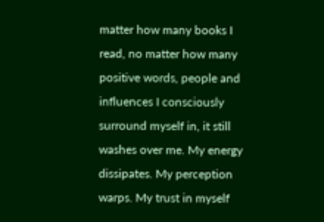matter how many books I read, no matter how many positive words, people and influences I consciously surround myself in, it still washes over me. My energy dissipates. My perception warps. My trust in myself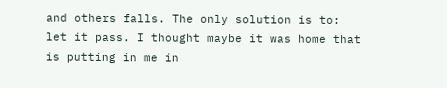and others falls. The only solution is to: let it pass. I thought maybe it was home that is putting in me in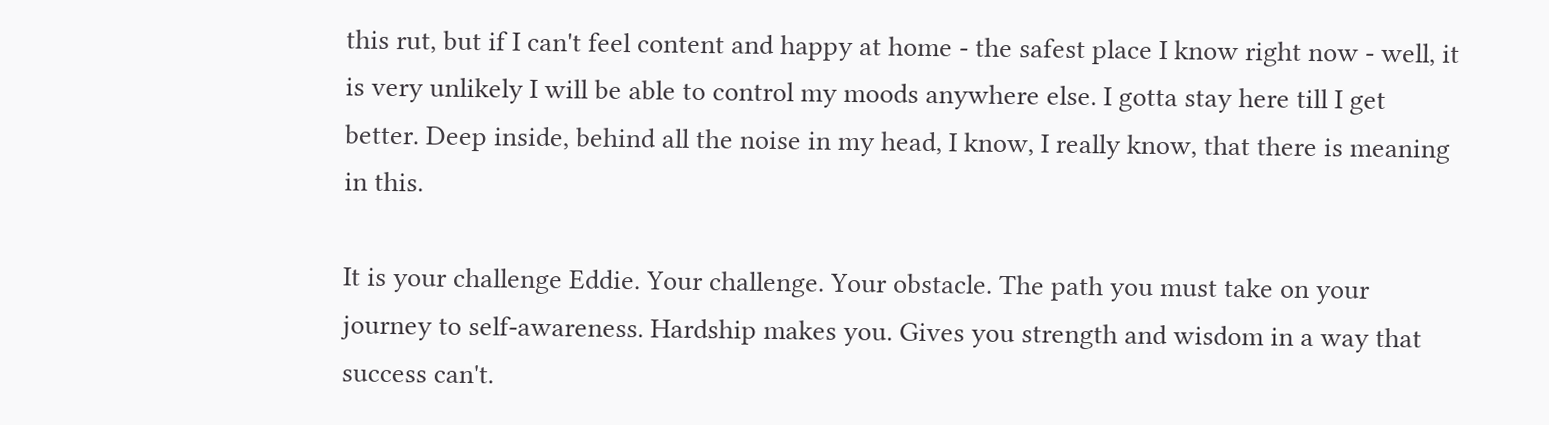this rut, but if I can't feel content and happy at home - the safest place I know right now - well, it is very unlikely I will be able to control my moods anywhere else. I gotta stay here till I get better. Deep inside, behind all the noise in my head, I know, I really know, that there is meaning in this.

It is your challenge Eddie. Your challenge. Your obstacle. The path you must take on your journey to self-awareness. Hardship makes you. Gives you strength and wisdom in a way that success can't.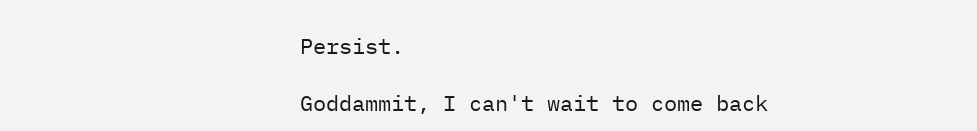Persist.

Goddammit, I can't wait to come back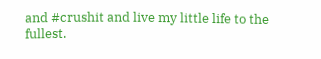and #crushit and live my little life to the fullest.